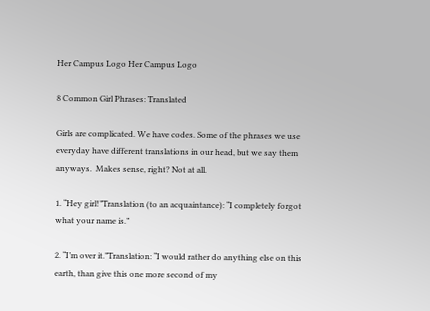Her Campus Logo Her Campus Logo

8 Common Girl Phrases: Translated

Girls are complicated. We have codes. Some of the phrases we use everyday have different translations in our head, but we say them anyways.  Makes sense, right? Not at all.

1. “Hey girl!”Translation (to an acquaintance): “I completely forgot what your name is.”

2. “I’m over it.”Translation: “I would rather do anything else on this earth, than give this one more second of my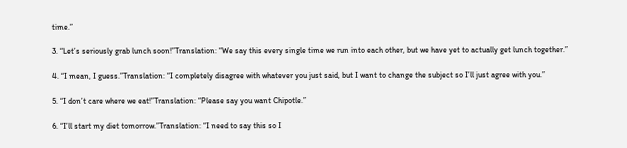time.”

3. “Let’s seriously grab lunch soon!”Translation: “We say this every single time we run into each other, but we have yet to actually get lunch together.”

4. “I mean, I guess.”Translation: “I completely disagree with whatever you just said, but I want to change the subject so I’ll just agree with you.”

5. “I don’t care where we eat!”Translation: “Please say you want Chipotle.”

6. “I’ll start my diet tomorrow.”Translation: “I need to say this so I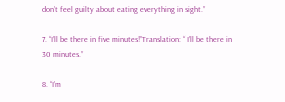don’t feel guilty about eating everything in sight.”

7. “I’ll be there in five minutes!”Translation: “ I’ll be there in 30 minutes.”

8. “I’m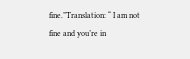fine.”Translation: “ I am not fine and you’re in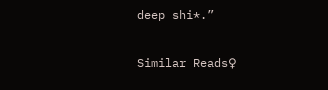deep shi*.”

Similar Reads♀